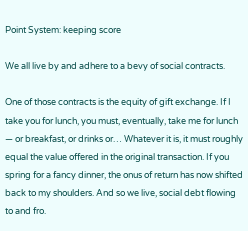Point System: keeping score

We all live by and adhere to a bevy of social contracts.

One of those contracts is the equity of gift exchange. If I take you for lunch, you must, eventually, take me for lunch — or breakfast, or drinks or… Whatever it is, it must roughly equal the value offered in the original transaction. If you spring for a fancy dinner, the onus of return has now shifted back to my shoulders. And so we live, social debt flowing to and fro.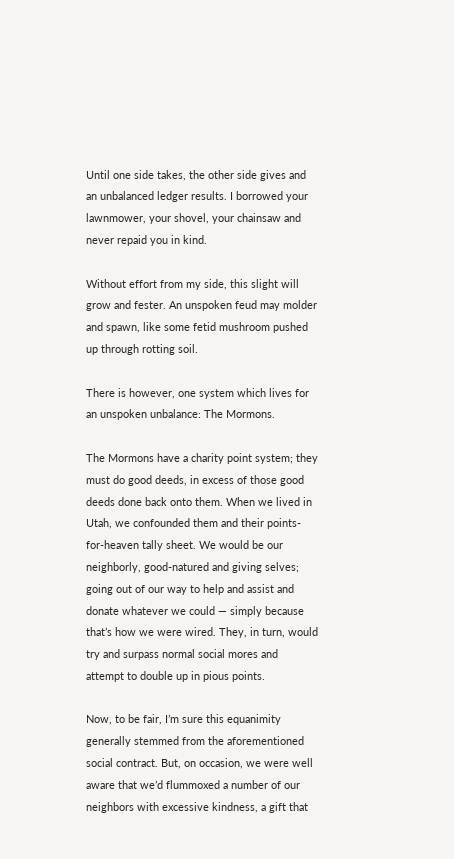Until one side takes, the other side gives and an unbalanced ledger results. I borrowed your lawnmower, your shovel, your chainsaw and never repaid you in kind.

Without effort from my side, this slight will grow and fester. An unspoken feud may molder and spawn, like some fetid mushroom pushed up through rotting soil.

There is however, one system which lives for an unspoken unbalance: The Mormons.

The Mormons have a charity point system; they must do good deeds, in excess of those good deeds done back onto them. When we lived in Utah, we confounded them and their points-for-heaven tally sheet. We would be our neighborly, good-natured and giving selves; going out of our way to help and assist and donate whatever we could — simply because that’s how we were wired. They, in turn, would try and surpass normal social mores and attempt to double up in pious points.

Now, to be fair, I’m sure this equanimity generally stemmed from the aforementioned social contract. But, on occasion, we were well aware that we’d flummoxed a number of our neighbors with excessive kindness, a gift that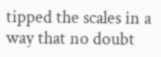tipped the scales in a way that no doubt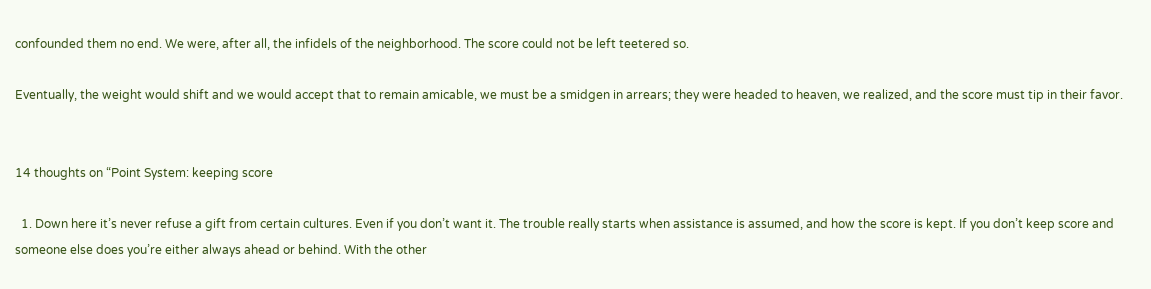confounded them no end. We were, after all, the infidels of the neighborhood. The score could not be left teetered so.

Eventually, the weight would shift and we would accept that to remain amicable, we must be a smidgen in arrears; they were headed to heaven, we realized, and the score must tip in their favor.


14 thoughts on “Point System: keeping score

  1. Down here it’s never refuse a gift from certain cultures. Even if you don’t want it. The trouble really starts when assistance is assumed, and how the score is kept. If you don’t keep score and someone else does you’re either always ahead or behind. With the other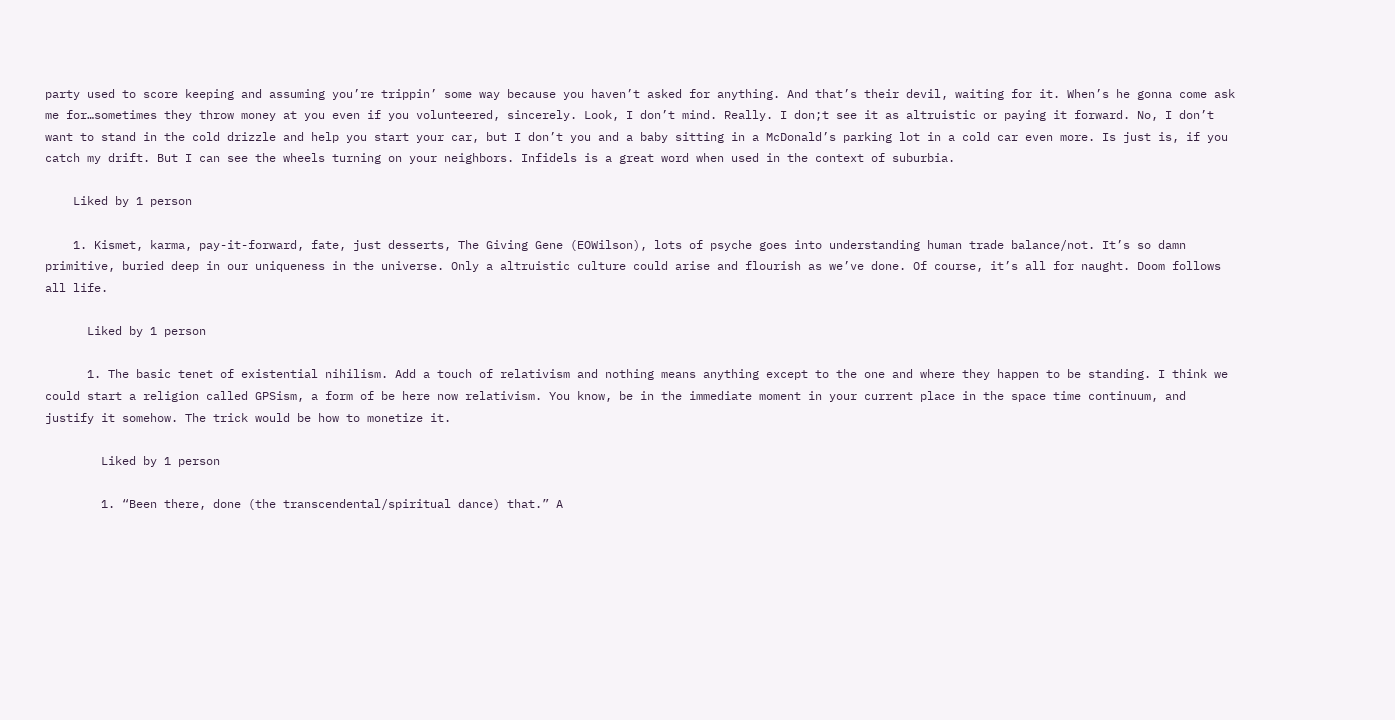party used to score keeping and assuming you’re trippin’ some way because you haven’t asked for anything. And that’s their devil, waiting for it. When’s he gonna come ask me for…sometimes they throw money at you even if you volunteered, sincerely. Look, I don’t mind. Really. I don;t see it as altruistic or paying it forward. No, I don’t want to stand in the cold drizzle and help you start your car, but I don’t you and a baby sitting in a McDonald’s parking lot in a cold car even more. Is just is, if you catch my drift. But I can see the wheels turning on your neighbors. Infidels is a great word when used in the context of suburbia.

    Liked by 1 person

    1. Kismet, karma, pay-it-forward, fate, just desserts, The Giving Gene (EOWilson), lots of psyche goes into understanding human trade balance/not. It’s so damn primitive, buried deep in our uniqueness in the universe. Only a altruistic culture could arise and flourish as we’ve done. Of course, it’s all for naught. Doom follows all life.

      Liked by 1 person

      1. The basic tenet of existential nihilism. Add a touch of relativism and nothing means anything except to the one and where they happen to be standing. I think we could start a religion called GPSism, a form of be here now relativism. You know, be in the immediate moment in your current place in the space time continuum, and justify it somehow. The trick would be how to monetize it.

        Liked by 1 person

        1. “Been there, done (the transcendental/spiritual dance) that.” A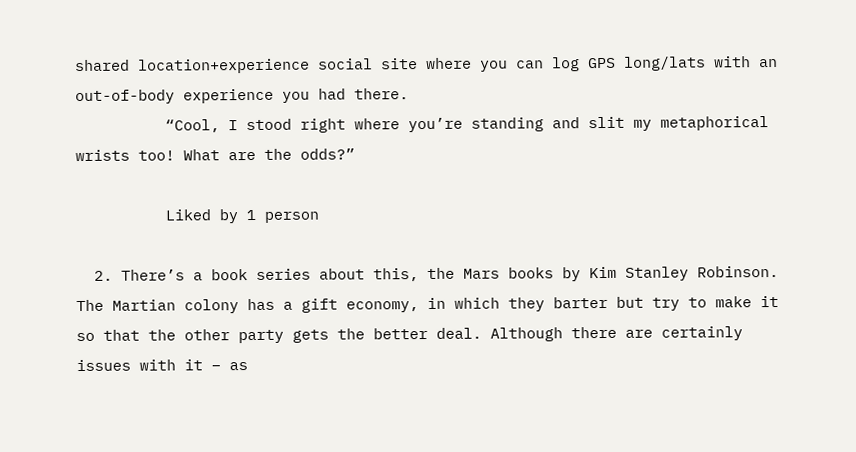shared location+experience social site where you can log GPS long/lats with an out-of-body experience you had there.
          “Cool, I stood right where you’re standing and slit my metaphorical wrists too! What are the odds?”

          Liked by 1 person

  2. There’s a book series about this, the Mars books by Kim Stanley Robinson. The Martian colony has a gift economy, in which they barter but try to make it so that the other party gets the better deal. Although there are certainly issues with it – as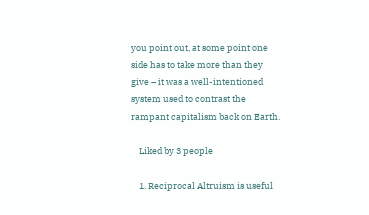you point out, at some point one side has to take more than they give – it was a well-intentioned system used to contrast the rampant capitalism back on Earth.

    Liked by 3 people

    1. Reciprocal Altruism is useful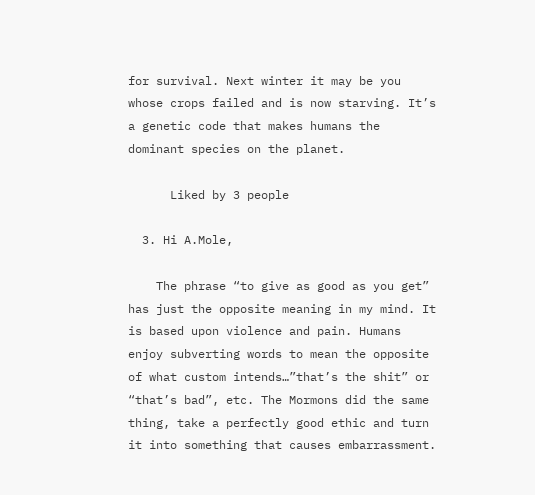for survival. Next winter it may be you whose crops failed and is now starving. It’s a genetic code that makes humans the dominant species on the planet.

      Liked by 3 people

  3. Hi A.Mole,

    The phrase “to give as good as you get” has just the opposite meaning in my mind. It is based upon violence and pain. Humans enjoy subverting words to mean the opposite of what custom intends…”that’s the shit” or “that’s bad”, etc. The Mormons did the same thing, take a perfectly good ethic and turn it into something that causes embarrassment.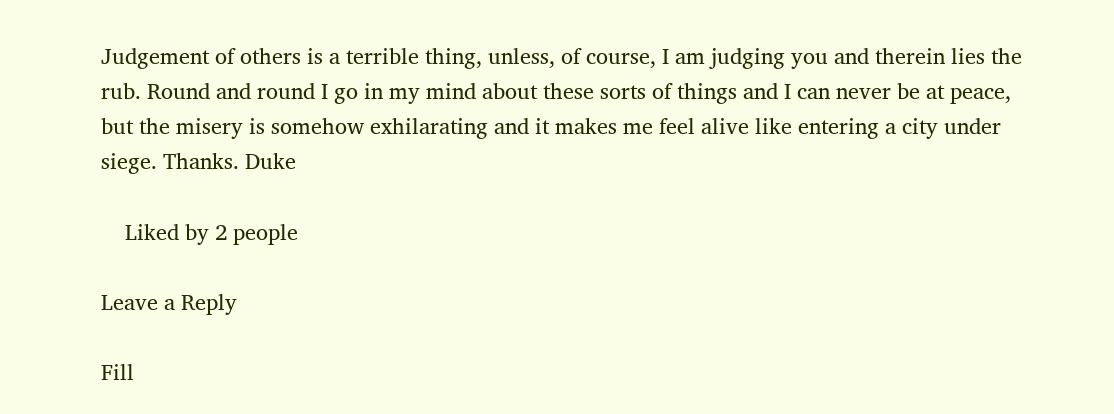Judgement of others is a terrible thing, unless, of course, I am judging you and therein lies the rub. Round and round I go in my mind about these sorts of things and I can never be at peace, but the misery is somehow exhilarating and it makes me feel alive like entering a city under siege. Thanks. Duke

    Liked by 2 people

Leave a Reply

Fill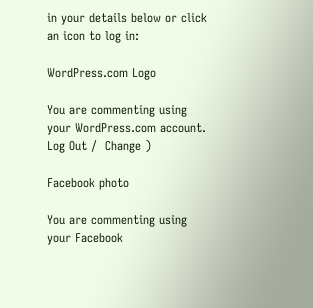in your details below or click an icon to log in:

WordPress.com Logo

You are commenting using your WordPress.com account. Log Out /  Change )

Facebook photo

You are commenting using your Facebook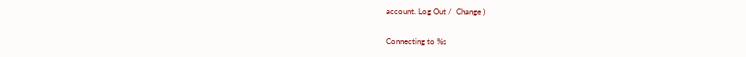account. Log Out /  Change )

Connecting to %s